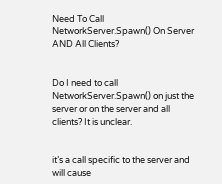Need To Call NetworkServer.Spawn() On Server AND All Clients?


Do I need to call NetworkServer.Spawn() on just the server or on the server and all clients? It is unclear.


it’s a call specific to the server and will cause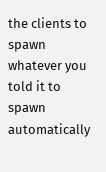the clients to spawn whatever you told it to spawn automatically